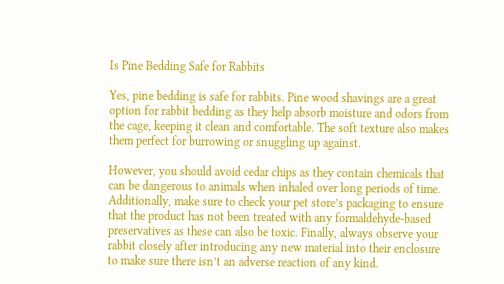Is Pine Bedding Safe for Rabbits

Yes, pine bedding is safe for rabbits. Pine wood shavings are a great option for rabbit bedding as they help absorb moisture and odors from the cage, keeping it clean and comfortable. The soft texture also makes them perfect for burrowing or snuggling up against.

However, you should avoid cedar chips as they contain chemicals that can be dangerous to animals when inhaled over long periods of time. Additionally, make sure to check your pet store’s packaging to ensure that the product has not been treated with any formaldehyde-based preservatives as these can also be toxic. Finally, always observe your rabbit closely after introducing any new material into their enclosure to make sure there isn’t an adverse reaction of any kind.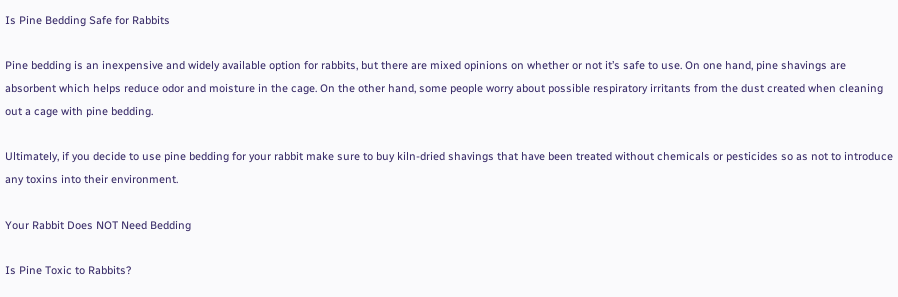Is Pine Bedding Safe for Rabbits

Pine bedding is an inexpensive and widely available option for rabbits, but there are mixed opinions on whether or not it’s safe to use. On one hand, pine shavings are absorbent which helps reduce odor and moisture in the cage. On the other hand, some people worry about possible respiratory irritants from the dust created when cleaning out a cage with pine bedding.

Ultimately, if you decide to use pine bedding for your rabbit make sure to buy kiln-dried shavings that have been treated without chemicals or pesticides so as not to introduce any toxins into their environment.

Your Rabbit Does NOT Need Bedding

Is Pine Toxic to Rabbits?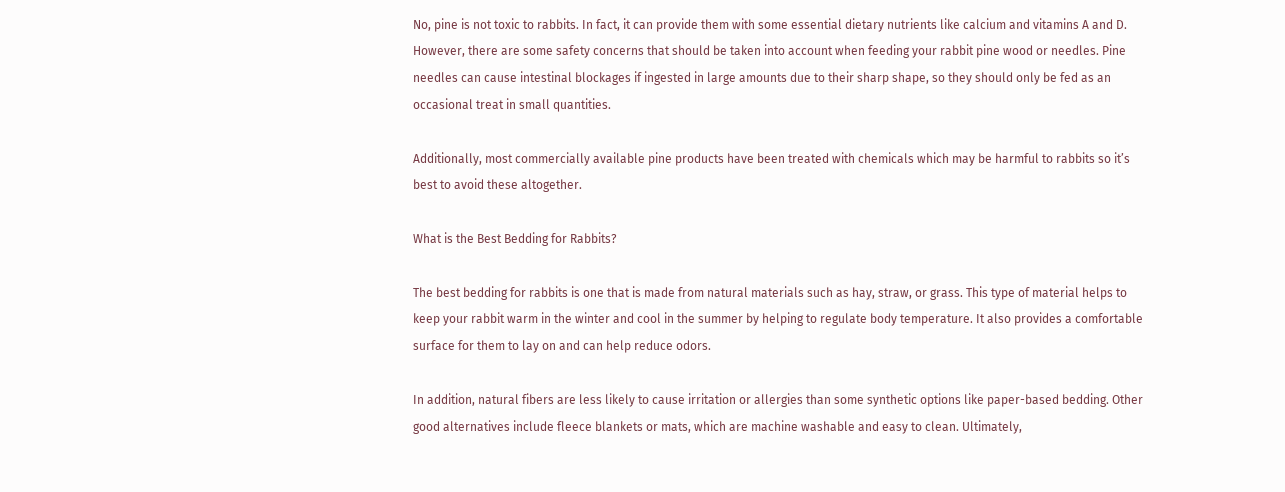No, pine is not toxic to rabbits. In fact, it can provide them with some essential dietary nutrients like calcium and vitamins A and D. However, there are some safety concerns that should be taken into account when feeding your rabbit pine wood or needles. Pine needles can cause intestinal blockages if ingested in large amounts due to their sharp shape, so they should only be fed as an occasional treat in small quantities.

Additionally, most commercially available pine products have been treated with chemicals which may be harmful to rabbits so it’s best to avoid these altogether.

What is the Best Bedding for Rabbits?

The best bedding for rabbits is one that is made from natural materials such as hay, straw, or grass. This type of material helps to keep your rabbit warm in the winter and cool in the summer by helping to regulate body temperature. It also provides a comfortable surface for them to lay on and can help reduce odors.

In addition, natural fibers are less likely to cause irritation or allergies than some synthetic options like paper-based bedding. Other good alternatives include fleece blankets or mats, which are machine washable and easy to clean. Ultimately,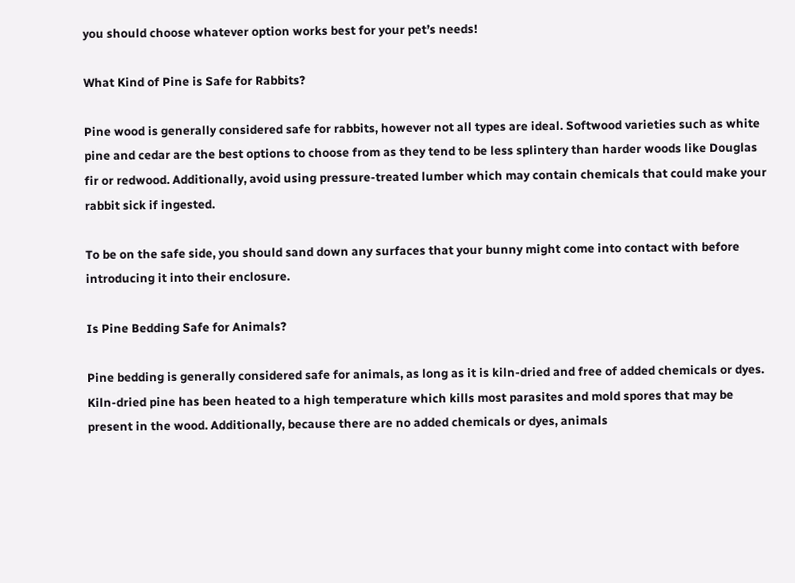you should choose whatever option works best for your pet’s needs!

What Kind of Pine is Safe for Rabbits?

Pine wood is generally considered safe for rabbits, however not all types are ideal. Softwood varieties such as white pine and cedar are the best options to choose from as they tend to be less splintery than harder woods like Douglas fir or redwood. Additionally, avoid using pressure-treated lumber which may contain chemicals that could make your rabbit sick if ingested.

To be on the safe side, you should sand down any surfaces that your bunny might come into contact with before introducing it into their enclosure.

Is Pine Bedding Safe for Animals?

Pine bedding is generally considered safe for animals, as long as it is kiln-dried and free of added chemicals or dyes. Kiln-dried pine has been heated to a high temperature which kills most parasites and mold spores that may be present in the wood. Additionally, because there are no added chemicals or dyes, animals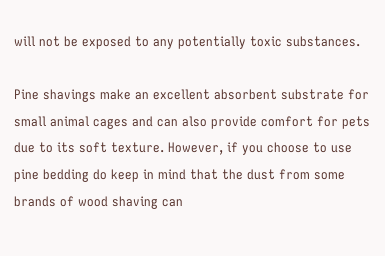will not be exposed to any potentially toxic substances.

Pine shavings make an excellent absorbent substrate for small animal cages and can also provide comfort for pets due to its soft texture. However, if you choose to use pine bedding do keep in mind that the dust from some brands of wood shaving can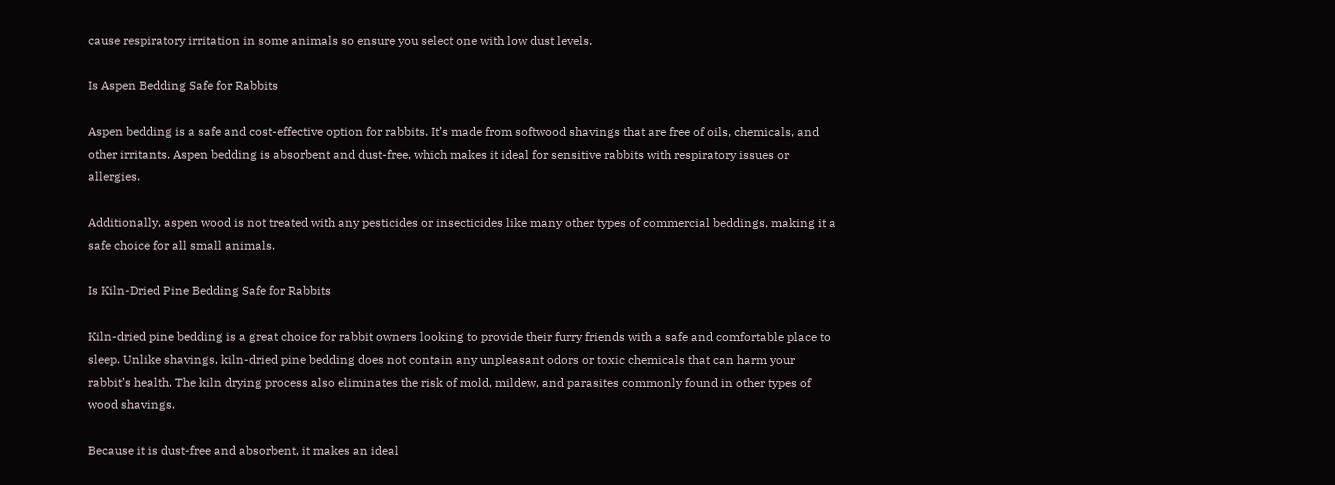cause respiratory irritation in some animals so ensure you select one with low dust levels.

Is Aspen Bedding Safe for Rabbits

Aspen bedding is a safe and cost-effective option for rabbits. It’s made from softwood shavings that are free of oils, chemicals, and other irritants. Aspen bedding is absorbent and dust-free, which makes it ideal for sensitive rabbits with respiratory issues or allergies.

Additionally, aspen wood is not treated with any pesticides or insecticides like many other types of commercial beddings, making it a safe choice for all small animals.

Is Kiln-Dried Pine Bedding Safe for Rabbits

Kiln-dried pine bedding is a great choice for rabbit owners looking to provide their furry friends with a safe and comfortable place to sleep. Unlike shavings, kiln-dried pine bedding does not contain any unpleasant odors or toxic chemicals that can harm your rabbit’s health. The kiln drying process also eliminates the risk of mold, mildew, and parasites commonly found in other types of wood shavings.

Because it is dust-free and absorbent, it makes an ideal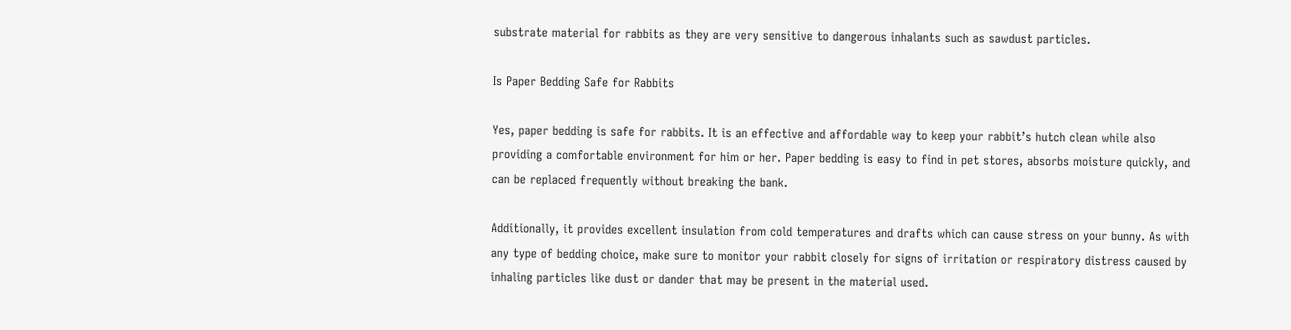substrate material for rabbits as they are very sensitive to dangerous inhalants such as sawdust particles.

Is Paper Bedding Safe for Rabbits

Yes, paper bedding is safe for rabbits. It is an effective and affordable way to keep your rabbit’s hutch clean while also providing a comfortable environment for him or her. Paper bedding is easy to find in pet stores, absorbs moisture quickly, and can be replaced frequently without breaking the bank.

Additionally, it provides excellent insulation from cold temperatures and drafts which can cause stress on your bunny. As with any type of bedding choice, make sure to monitor your rabbit closely for signs of irritation or respiratory distress caused by inhaling particles like dust or dander that may be present in the material used.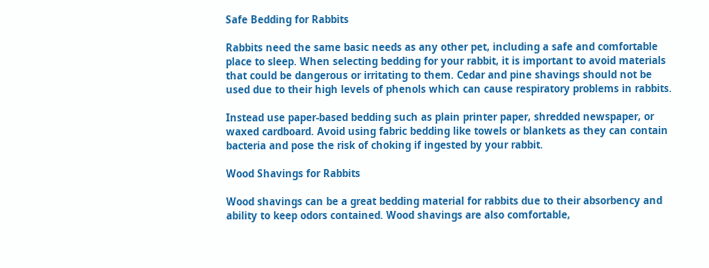Safe Bedding for Rabbits

Rabbits need the same basic needs as any other pet, including a safe and comfortable place to sleep. When selecting bedding for your rabbit, it is important to avoid materials that could be dangerous or irritating to them. Cedar and pine shavings should not be used due to their high levels of phenols which can cause respiratory problems in rabbits.

Instead use paper-based bedding such as plain printer paper, shredded newspaper, or waxed cardboard. Avoid using fabric bedding like towels or blankets as they can contain bacteria and pose the risk of choking if ingested by your rabbit.

Wood Shavings for Rabbits

Wood shavings can be a great bedding material for rabbits due to their absorbency and ability to keep odors contained. Wood shavings are also comfortable,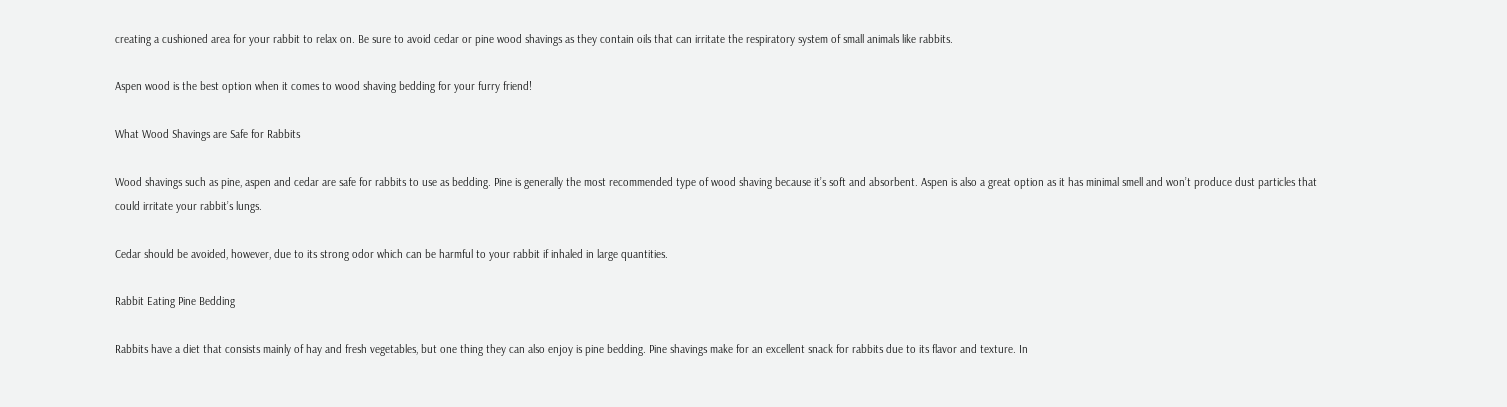creating a cushioned area for your rabbit to relax on. Be sure to avoid cedar or pine wood shavings as they contain oils that can irritate the respiratory system of small animals like rabbits.

Aspen wood is the best option when it comes to wood shaving bedding for your furry friend!

What Wood Shavings are Safe for Rabbits

Wood shavings such as pine, aspen and cedar are safe for rabbits to use as bedding. Pine is generally the most recommended type of wood shaving because it’s soft and absorbent. Aspen is also a great option as it has minimal smell and won’t produce dust particles that could irritate your rabbit’s lungs.

Cedar should be avoided, however, due to its strong odor which can be harmful to your rabbit if inhaled in large quantities.

Rabbit Eating Pine Bedding

Rabbits have a diet that consists mainly of hay and fresh vegetables, but one thing they can also enjoy is pine bedding. Pine shavings make for an excellent snack for rabbits due to its flavor and texture. In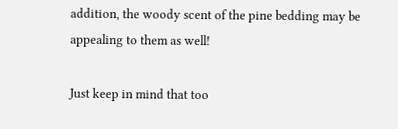addition, the woody scent of the pine bedding may be appealing to them as well!

Just keep in mind that too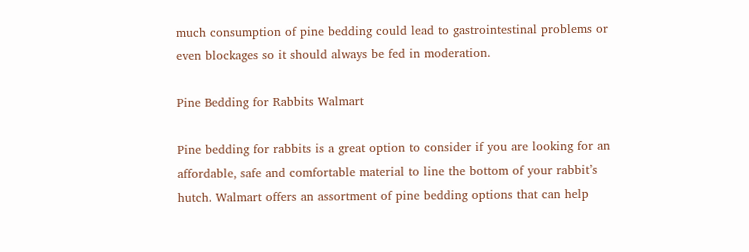much consumption of pine bedding could lead to gastrointestinal problems or even blockages so it should always be fed in moderation.

Pine Bedding for Rabbits Walmart

Pine bedding for rabbits is a great option to consider if you are looking for an affordable, safe and comfortable material to line the bottom of your rabbit’s hutch. Walmart offers an assortment of pine bedding options that can help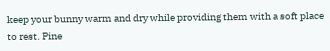keep your bunny warm and dry while providing them with a soft place to rest. Pine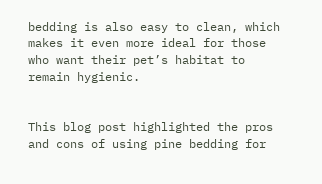bedding is also easy to clean, which makes it even more ideal for those who want their pet’s habitat to remain hygienic.


This blog post highlighted the pros and cons of using pine bedding for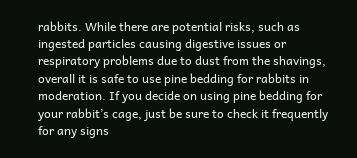rabbits. While there are potential risks, such as ingested particles causing digestive issues or respiratory problems due to dust from the shavings, overall it is safe to use pine bedding for rabbits in moderation. If you decide on using pine bedding for your rabbit’s cage, just be sure to check it frequently for any signs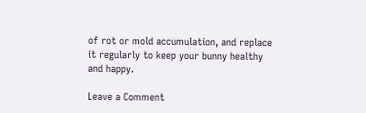of rot or mold accumulation, and replace it regularly to keep your bunny healthy and happy.

Leave a Comment